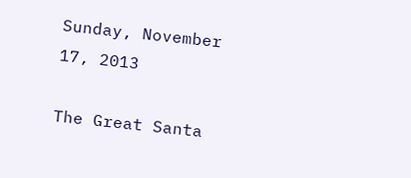Sunday, November 17, 2013

The Great Santa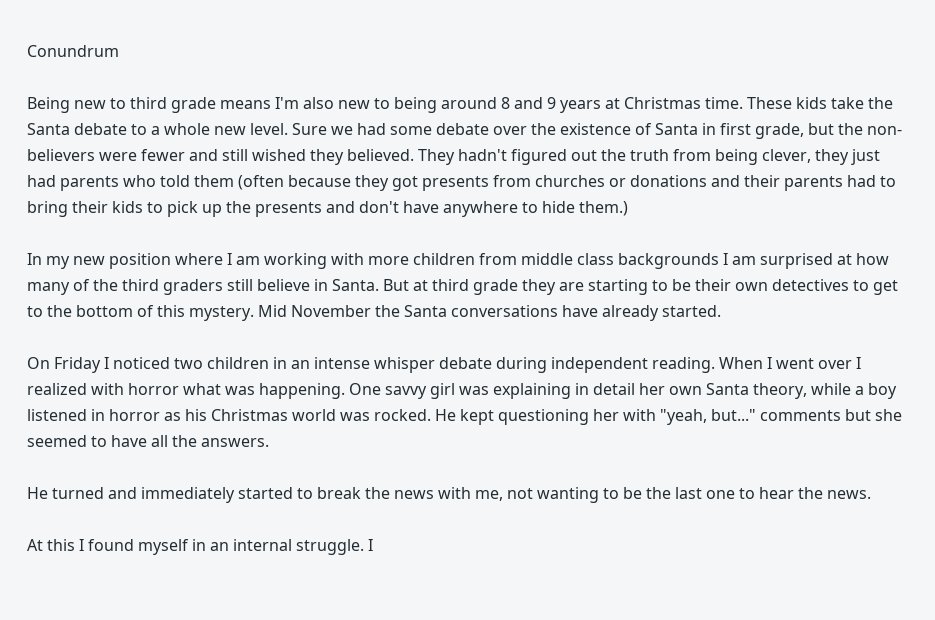Conundrum

Being new to third grade means I'm also new to being around 8 and 9 years at Christmas time. These kids take the Santa debate to a whole new level. Sure we had some debate over the existence of Santa in first grade, but the non-believers were fewer and still wished they believed. They hadn't figured out the truth from being clever, they just had parents who told them (often because they got presents from churches or donations and their parents had to bring their kids to pick up the presents and don't have anywhere to hide them.)

In my new position where I am working with more children from middle class backgrounds I am surprised at how many of the third graders still believe in Santa. But at third grade they are starting to be their own detectives to get to the bottom of this mystery. Mid November the Santa conversations have already started.

On Friday I noticed two children in an intense whisper debate during independent reading. When I went over I realized with horror what was happening. One savvy girl was explaining in detail her own Santa theory, while a boy listened in horror as his Christmas world was rocked. He kept questioning her with "yeah, but..." comments but she seemed to have all the answers.

He turned and immediately started to break the news with me, not wanting to be the last one to hear the news.

At this I found myself in an internal struggle. I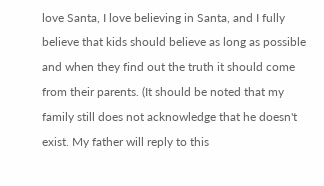love Santa, I love believing in Santa, and I fully believe that kids should believe as long as possible and when they find out the truth it should come from their parents. (It should be noted that my family still does not acknowledge that he doesn't exist. My father will reply to this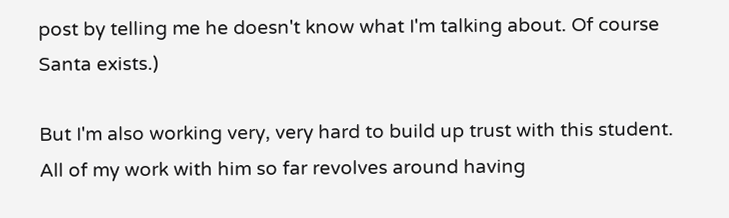post by telling me he doesn't know what I'm talking about. Of course Santa exists.)

But I'm also working very, very hard to build up trust with this student. All of my work with him so far revolves around having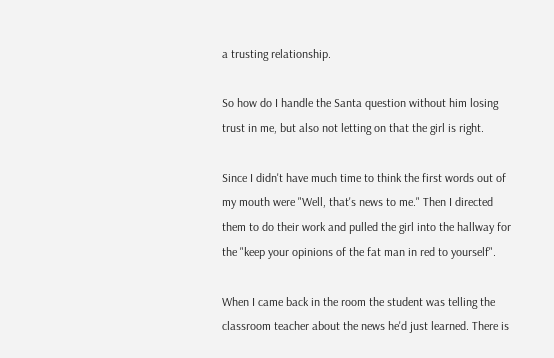a trusting relationship.

So how do I handle the Santa question without him losing trust in me, but also not letting on that the girl is right.

Since I didn't have much time to think the first words out of my mouth were "Well, that's news to me." Then I directed them to do their work and pulled the girl into the hallway for the "keep your opinions of the fat man in red to yourself".

When I came back in the room the student was telling the classroom teacher about the news he'd just learned. There is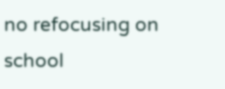no refocusing on school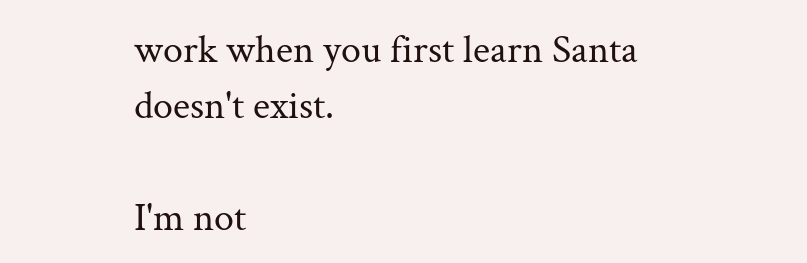work when you first learn Santa doesn't exist.

I'm not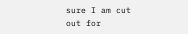sure I am cut out for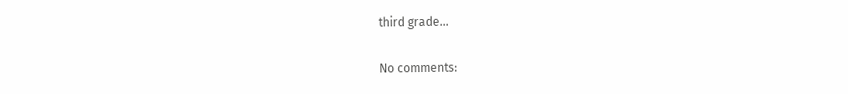third grade...

No comments: